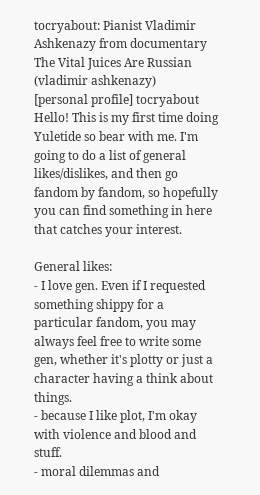tocryabout: Pianist Vladimir Ashkenazy from documentary The Vital Juices Are Russian (vladimir ashkenazy)
[personal profile] tocryabout
Hello! This is my first time doing Yuletide so bear with me. I'm going to do a list of general likes/dislikes, and then go fandom by fandom, so hopefully you can find something in here that catches your interest.

General likes:
- I love gen. Even if I requested something shippy for a particular fandom, you may always feel free to write some gen, whether it's plotty or just a character having a think about things.
- because I like plot, I'm okay with violence and blood and stuff.
- moral dilemmas and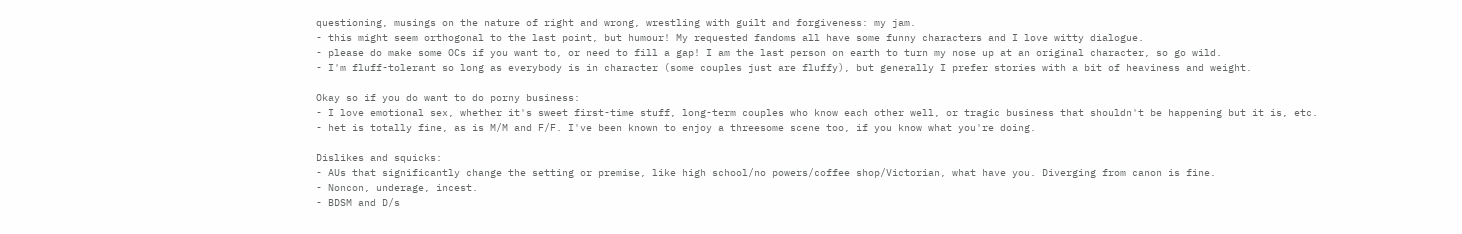questioning, musings on the nature of right and wrong, wrestling with guilt and forgiveness: my jam.
- this might seem orthogonal to the last point, but humour! My requested fandoms all have some funny characters and I love witty dialogue.
- please do make some OCs if you want to, or need to fill a gap! I am the last person on earth to turn my nose up at an original character, so go wild.
- I'm fluff-tolerant so long as everybody is in character (some couples just are fluffy), but generally I prefer stories with a bit of heaviness and weight.

Okay so if you do want to do porny business:
- I love emotional sex, whether it's sweet first-time stuff, long-term couples who know each other well, or tragic business that shouldn't be happening but it is, etc.
- het is totally fine, as is M/M and F/F. I've been known to enjoy a threesome scene too, if you know what you're doing.

Dislikes and squicks:
- AUs that significantly change the setting or premise, like high school/no powers/coffee shop/Victorian, what have you. Diverging from canon is fine.
- Noncon, underage, incest.
- BDSM and D/s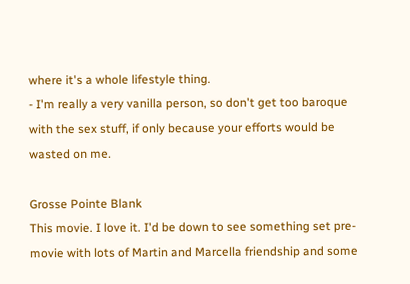where it's a whole lifestyle thing.
- I'm really a very vanilla person, so don't get too baroque with the sex stuff, if only because your efforts would be wasted on me.

Grosse Pointe Blank
This movie. I love it. I'd be down to see something set pre-movie with lots of Martin and Marcella friendship and some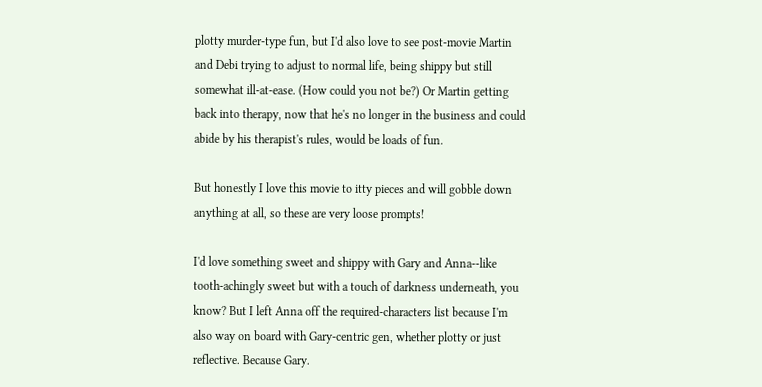plotty murder-type fun, but I'd also love to see post-movie Martin and Debi trying to adjust to normal life, being shippy but still somewhat ill-at-ease. (How could you not be?) Or Martin getting back into therapy, now that he's no longer in the business and could abide by his therapist's rules, would be loads of fun.

But honestly I love this movie to itty pieces and will gobble down anything at all, so these are very loose prompts!

I'd love something sweet and shippy with Gary and Anna--like tooth-achingly sweet but with a touch of darkness underneath, you know? But I left Anna off the required-characters list because I'm also way on board with Gary-centric gen, whether plotty or just reflective. Because Gary.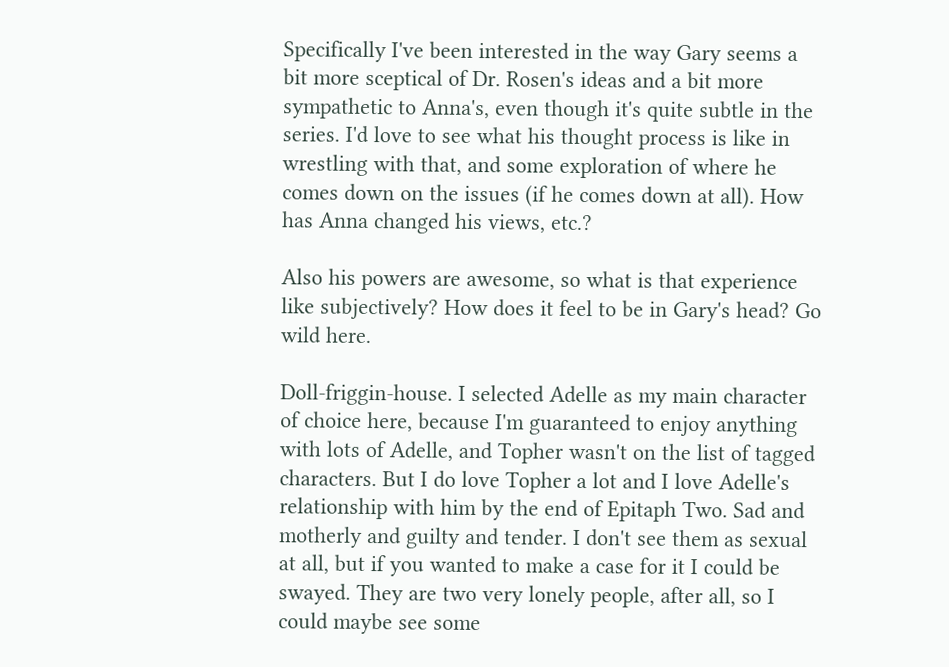Specifically I've been interested in the way Gary seems a bit more sceptical of Dr. Rosen's ideas and a bit more sympathetic to Anna's, even though it's quite subtle in the series. I'd love to see what his thought process is like in wrestling with that, and some exploration of where he comes down on the issues (if he comes down at all). How has Anna changed his views, etc.?

Also his powers are awesome, so what is that experience like subjectively? How does it feel to be in Gary's head? Go wild here.

Doll-friggin-house. I selected Adelle as my main character of choice here, because I'm guaranteed to enjoy anything with lots of Adelle, and Topher wasn't on the list of tagged characters. But I do love Topher a lot and I love Adelle's relationship with him by the end of Epitaph Two. Sad and motherly and guilty and tender. I don't see them as sexual at all, but if you wanted to make a case for it I could be swayed. They are two very lonely people, after all, so I could maybe see some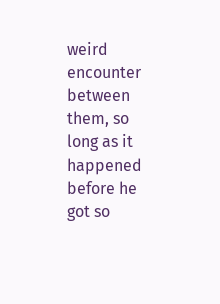weird encounter between them, so long as it happened before he got so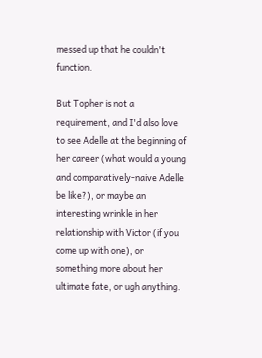messed up that he couldn't function.

But Topher is not a requirement, and I'd also love to see Adelle at the beginning of her career (what would a young and comparatively-naive Adelle be like?), or maybe an interesting wrinkle in her relationship with Victor (if you come up with one), or something more about her ultimate fate, or ugh anything.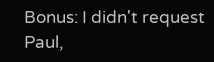Bonus: I didn't request Paul,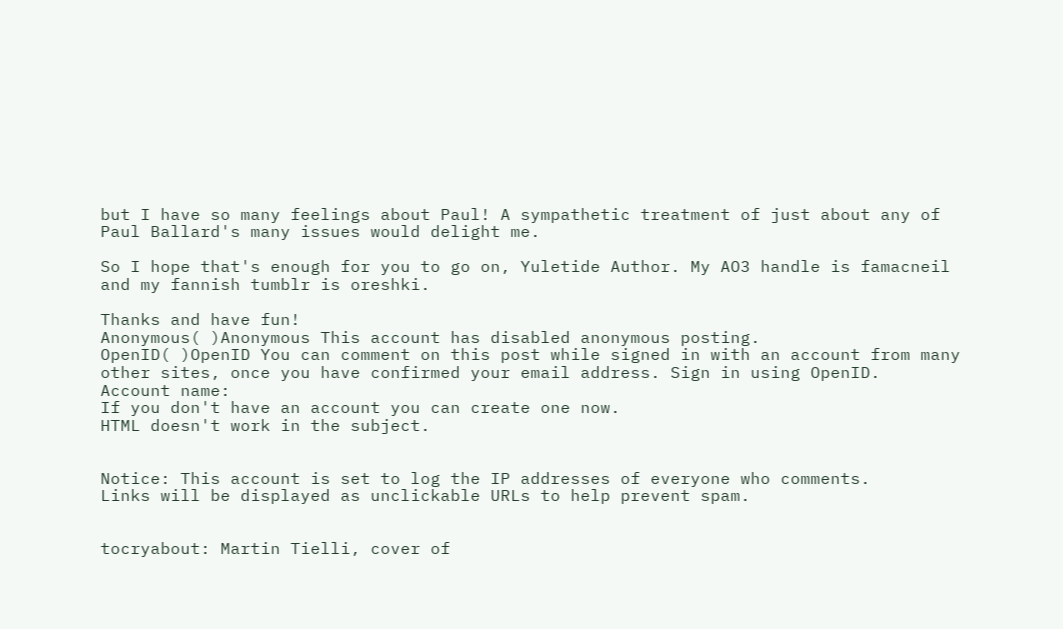but I have so many feelings about Paul! A sympathetic treatment of just about any of Paul Ballard's many issues would delight me.

So I hope that's enough for you to go on, Yuletide Author. My AO3 handle is famacneil and my fannish tumblr is oreshki.

Thanks and have fun!
Anonymous( )Anonymous This account has disabled anonymous posting.
OpenID( )OpenID You can comment on this post while signed in with an account from many other sites, once you have confirmed your email address. Sign in using OpenID.
Account name:
If you don't have an account you can create one now.
HTML doesn't work in the subject.


Notice: This account is set to log the IP addresses of everyone who comments.
Links will be displayed as unclickable URLs to help prevent spam.


tocryabout: Martin Tielli, cover of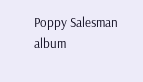Poppy Salesman album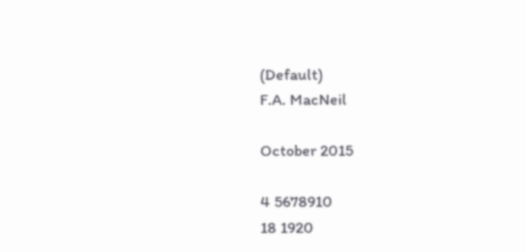(Default)
F.A. MacNeil

October 2015

4 5678910
18 1920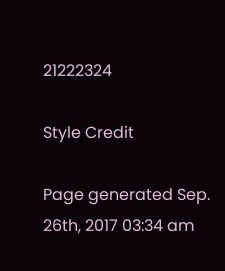21222324

Style Credit

Page generated Sep. 26th, 2017 03:34 am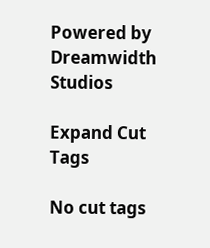Powered by Dreamwidth Studios

Expand Cut Tags

No cut tags